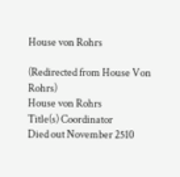House von Rohrs

(Redirected from House Von Rohrs)
House von Rohrs
Title(s) Coordinator
Died out November 2510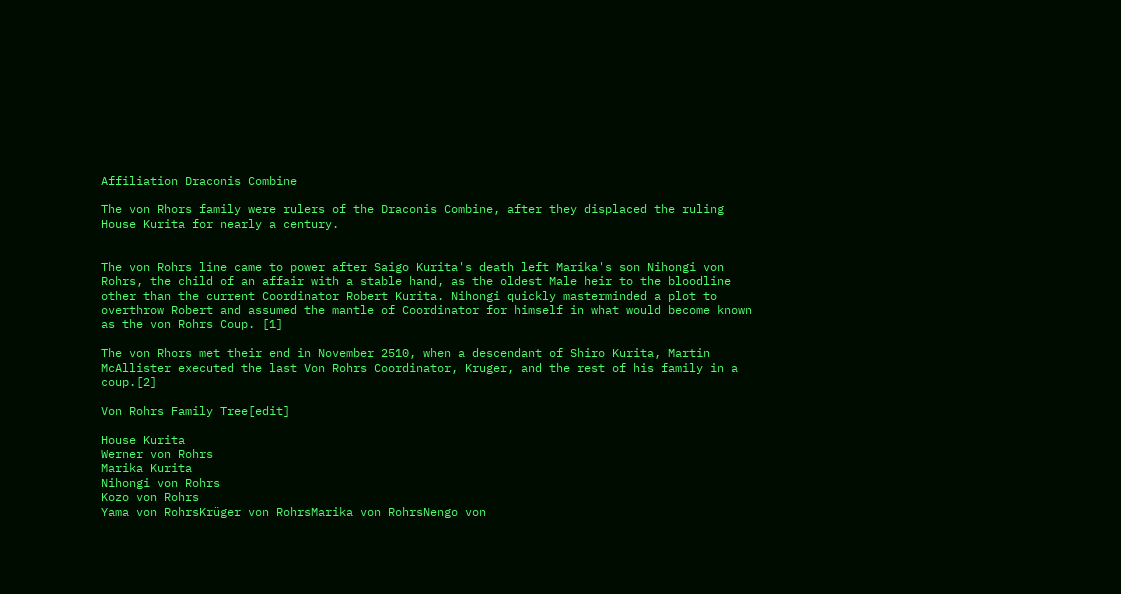Affiliation Draconis Combine

The von Rhors family were rulers of the Draconis Combine, after they displaced the ruling House Kurita for nearly a century.


The von Rohrs line came to power after Saigo Kurita's death left Marika's son Nihongi von Rohrs, the child of an affair with a stable hand, as the oldest Male heir to the bloodline other than the current Coordinator Robert Kurita. Nihongi quickly masterminded a plot to overthrow Robert and assumed the mantle of Coordinator for himself in what would become known as the von Rohrs Coup. [1]

The von Rhors met their end in November 2510, when a descendant of Shiro Kurita, Martin McAllister executed the last Von Rohrs Coordinator, Kruger, and the rest of his family in a coup.[2]

Von Rohrs Family Tree[edit]

House Kurita
Werner von Rohrs
Marika Kurita
Nihongi von Rohrs
Kozo von Rohrs
Yama von RohrsKrüger von RohrsMarika von RohrsNengo von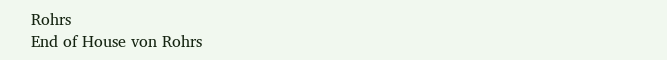Rohrs
End of House von Rohrs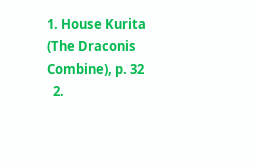1. House Kurita (The Draconis Combine), p. 32
  2.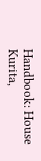Handbook: House Kurita,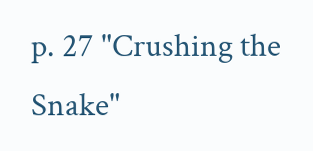p. 27 "Crushing the Snake"